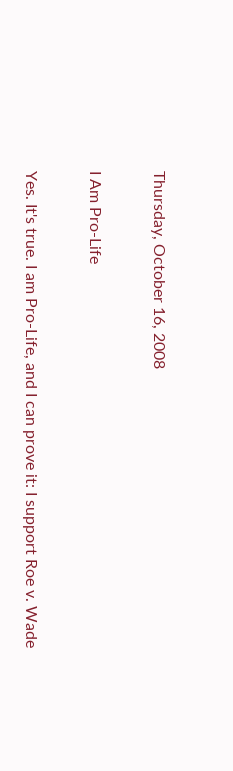Thursday, October 16, 2008

I Am Pro-Life

Yes. It's true. I am Pro-Life, and I can prove it: I support Roe v. Wade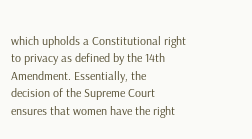which upholds a Constitutional right to privacy as defined by the 14th Amendment. Essentially, the decision of the Supreme Court ensures that women have the right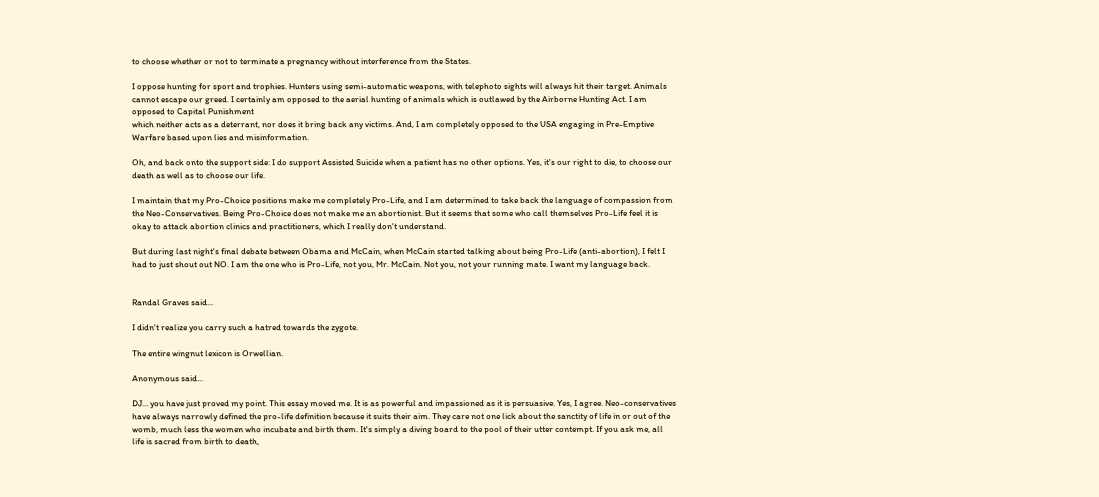to choose whether or not to terminate a pregnancy without interference from the States.

I oppose hunting for sport and trophies. Hunters using semi-automatic weapons, with telephoto sights will always hit their target. Animals cannot escape our greed. I certainly am opposed to the aerial hunting of animals which is outlawed by the Airborne Hunting Act. I am opposed to Capital Punishment
which neither acts as a deterrant, nor does it bring back any victims. And, I am completely opposed to the USA engaging in Pre-Emptive Warfare based upon lies and misinformation.

Oh, and back onto the support side: I do support Assisted Suicide when a patient has no other options. Yes, it's our right to die, to choose our death as well as to choose our life.

I maintain that my Pro-Choice positions make me completely Pro-Life, and I am determined to take back the language of compassion from the Neo-Conservatives. Being Pro-Choice does not make me an abortionist. But it seems that some who call themselves Pro-Life feel it is okay to attack abortion clinics and practitioners, which I really don't understand.

But during last night's final debate between Obama and McCain, when McCain started talking about being Pro-Life (anti-abortion), I felt I had to just shout out NO. I am the one who is Pro-Life, not you, Mr. McCain. Not you, not your running mate. I want my language back.


Randal Graves said...

I didn't realize you carry such a hatred towards the zygote.

The entire wingnut lexicon is Orwellian.

Anonymous said...

DJ... you have just proved my point. This essay moved me. It is as powerful and impassioned as it is persuasive. Yes, I agree. Neo-conservatives have always narrowly defined the pro-life definition because it suits their aim. They care not one lick about the sanctity of life in or out of the womb, much less the women who incubate and birth them. It's simply a diving board to the pool of their utter contempt. If you ask me, all life is sacred from birth to death,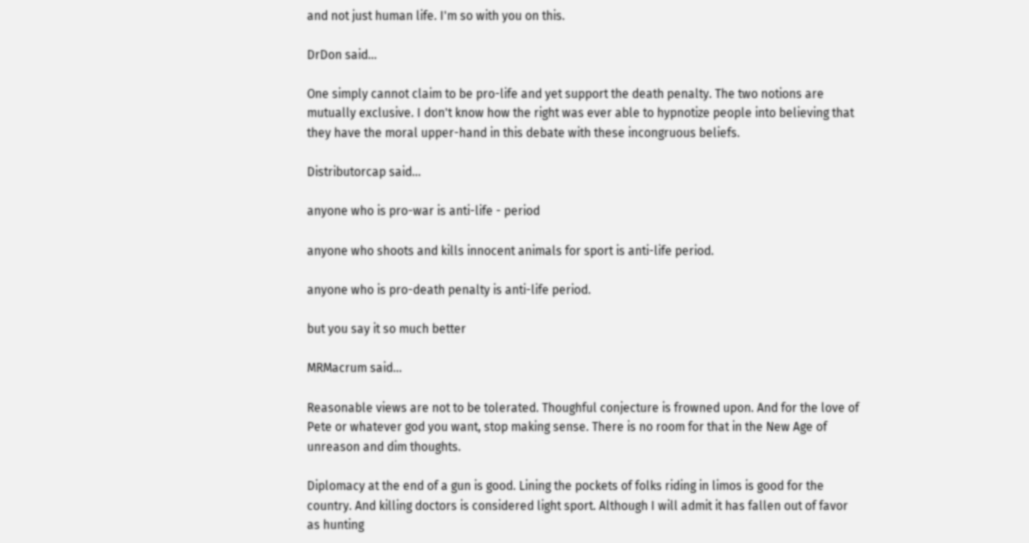and not just human life. I'm so with you on this.

DrDon said...

One simply cannot claim to be pro-life and yet support the death penalty. The two notions are mutually exclusive. I don't know how the right was ever able to hypnotize people into believing that they have the moral upper-hand in this debate with these incongruous beliefs.

Distributorcap said...

anyone who is pro-war is anti-life - period

anyone who shoots and kills innocent animals for sport is anti-life period.

anyone who is pro-death penalty is anti-life period.

but you say it so much better

MRMacrum said...

Reasonable views are not to be tolerated. Thoughful conjecture is frowned upon. And for the love of Pete or whatever god you want, stop making sense. There is no room for that in the New Age of unreason and dim thoughts.

Diplomacy at the end of a gun is good. Lining the pockets of folks riding in limos is good for the country. And killing doctors is considered light sport. Although I will admit it has fallen out of favor as hunting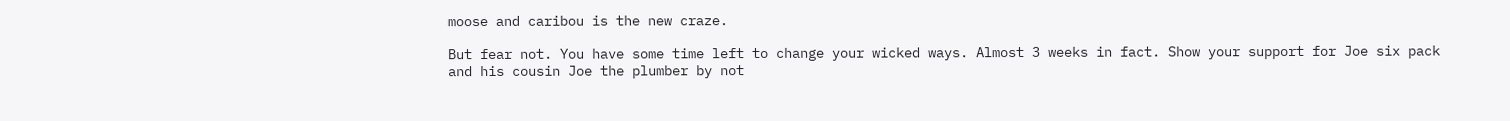moose and caribou is the new craze.

But fear not. You have some time left to change your wicked ways. Almost 3 weeks in fact. Show your support for Joe six pack and his cousin Joe the plumber by not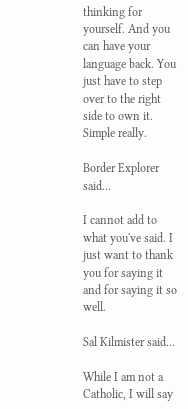thinking for yourself. And you can have your language back. You just have to step over to the right side to own it. Simple really.

Border Explorer said...

I cannot add to what you've said. I just want to thank you for saying it and for saying it so well.

Sal Kilmister said...

While I am not a Catholic, I will say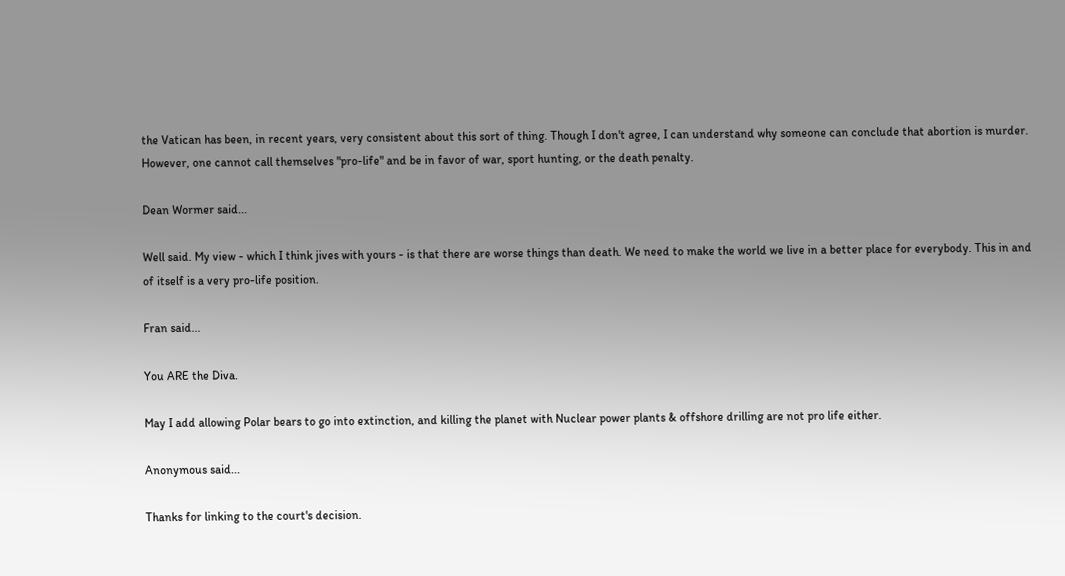the Vatican has been, in recent years, very consistent about this sort of thing. Though I don't agree, I can understand why someone can conclude that abortion is murder. However, one cannot call themselves "pro-life" and be in favor of war, sport hunting, or the death penalty.

Dean Wormer said...

Well said. My view - which I think jives with yours - is that there are worse things than death. We need to make the world we live in a better place for everybody. This in and of itself is a very pro-life position.

Fran said...

You ARE the Diva.

May I add allowing Polar bears to go into extinction, and killing the planet with Nuclear power plants & offshore drilling are not pro life either.

Anonymous said...

Thanks for linking to the court's decision.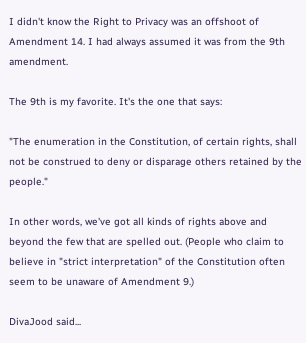I didn't know the Right to Privacy was an offshoot of Amendment 14. I had always assumed it was from the 9th amendment.

The 9th is my favorite. It's the one that says:

"The enumeration in the Constitution, of certain rights, shall not be construed to deny or disparage others retained by the people."

In other words, we've got all kinds of rights above and beyond the few that are spelled out. (People who claim to believe in "strict interpretation" of the Constitution often seem to be unaware of Amendment 9.)

DivaJood said...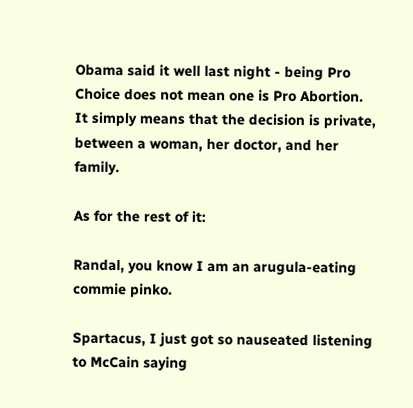Obama said it well last night - being Pro Choice does not mean one is Pro Abortion. It simply means that the decision is private, between a woman, her doctor, and her family.

As for the rest of it:

Randal, you know I am an arugula-eating commie pinko.

Spartacus, I just got so nauseated listening to McCain saying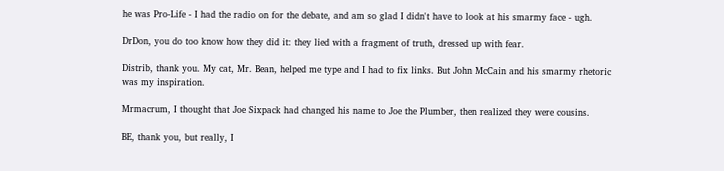he was Pro-Life - I had the radio on for the debate, and am so glad I didn't have to look at his smarmy face - ugh.

DrDon, you do too know how they did it: they lied with a fragment of truth, dressed up with fear.

Distrib, thank you. My cat, Mr. Bean, helped me type and I had to fix links. But John McCain and his smarmy rhetoric was my inspiration.

Mrmacrum, I thought that Joe Sixpack had changed his name to Joe the Plumber, then realized they were cousins.

BE, thank you, but really, I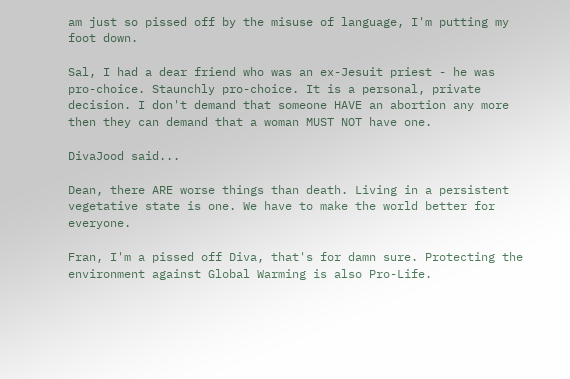am just so pissed off by the misuse of language, I'm putting my foot down.

Sal, I had a dear friend who was an ex-Jesuit priest - he was pro-choice. Staunchly pro-choice. It is a personal, private decision. I don't demand that someone HAVE an abortion any more then they can demand that a woman MUST NOT have one.

DivaJood said...

Dean, there ARE worse things than death. Living in a persistent vegetative state is one. We have to make the world better for everyone.

Fran, I'm a pissed off Diva, that's for damn sure. Protecting the environment against Global Warming is also Pro-Life.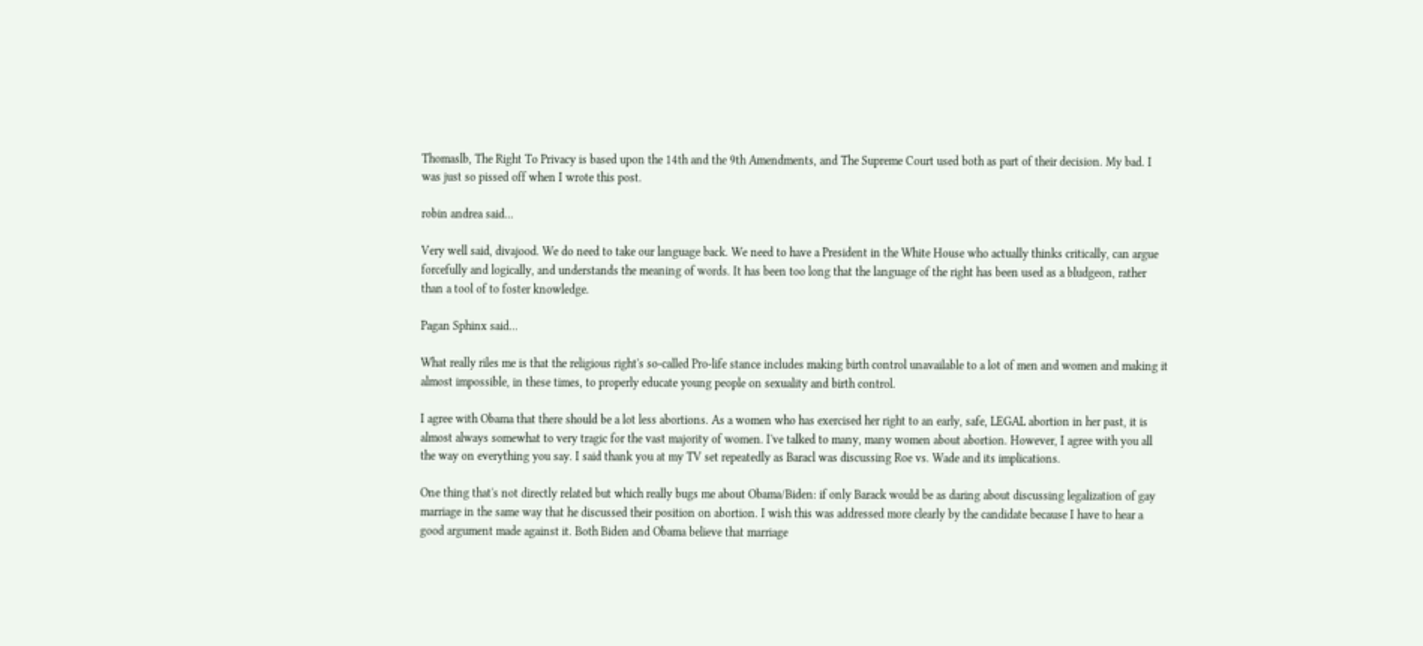Thomaslb, The Right To Privacy is based upon the 14th and the 9th Amendments, and The Supreme Court used both as part of their decision. My bad. I was just so pissed off when I wrote this post.

robin andrea said...

Very well said, divajood. We do need to take our language back. We need to have a President in the White House who actually thinks critically, can argue forcefully and logically, and understands the meaning of words. It has been too long that the language of the right has been used as a bludgeon, rather than a tool of to foster knowledge.

Pagan Sphinx said...

What really riles me is that the religious right's so-called Pro-life stance includes making birth control unavailable to a lot of men and women and making it almost impossible, in these times, to properly educate young people on sexuality and birth control.

I agree with Obama that there should be a lot less abortions. As a women who has exercised her right to an early, safe, LEGAL abortion in her past, it is almost always somewhat to very tragic for the vast majority of women. I've talked to many, many women about abortion. However, I agree with you all the way on everything you say. I said thank you at my TV set repeatedly as Baracl was discussing Roe vs. Wade and its implications.

One thing that's not directly related but which really bugs me about Obama/Biden: if only Barack would be as daring about discussing legalization of gay marriage in the same way that he discussed their position on abortion. I wish this was addressed more clearly by the candidate because I have to hear a good argument made against it. Both Biden and Obama believe that marriage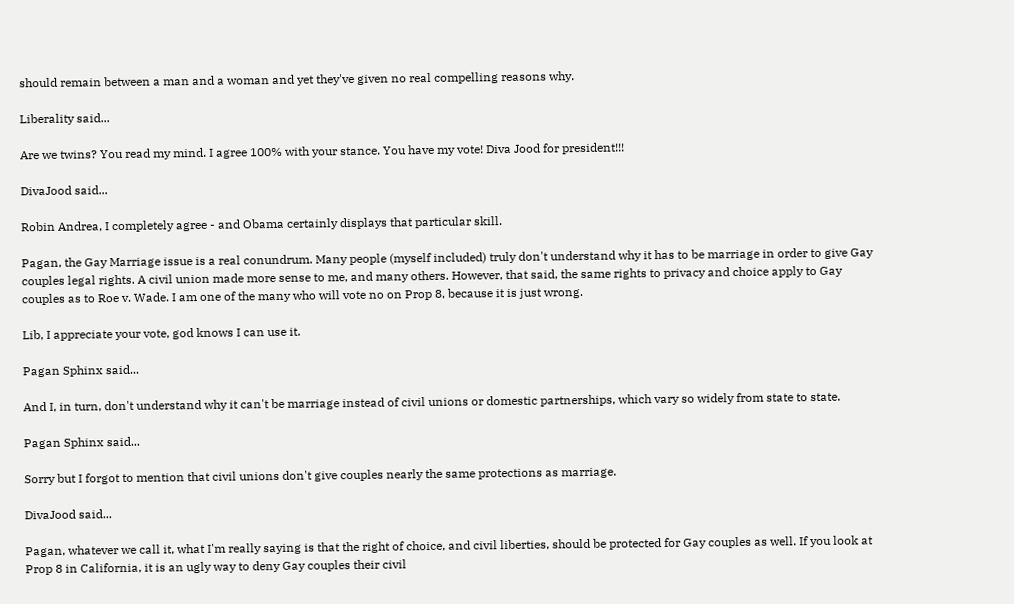should remain between a man and a woman and yet they've given no real compelling reasons why.

Liberality said...

Are we twins? You read my mind. I agree 100% with your stance. You have my vote! Diva Jood for president!!!

DivaJood said...

Robin Andrea, I completely agree - and Obama certainly displays that particular skill.

Pagan, the Gay Marriage issue is a real conundrum. Many people (myself included) truly don't understand why it has to be marriage in order to give Gay couples legal rights. A civil union made more sense to me, and many others. However, that said, the same rights to privacy and choice apply to Gay couples as to Roe v. Wade. I am one of the many who will vote no on Prop 8, because it is just wrong.

Lib, I appreciate your vote, god knows I can use it.

Pagan Sphinx said...

And I, in turn, don't understand why it can't be marriage instead of civil unions or domestic partnerships, which vary so widely from state to state.

Pagan Sphinx said...

Sorry but I forgot to mention that civil unions don't give couples nearly the same protections as marriage.

DivaJood said...

Pagan, whatever we call it, what I'm really saying is that the right of choice, and civil liberties, should be protected for Gay couples as well. If you look at Prop 8 in California, it is an ugly way to deny Gay couples their civil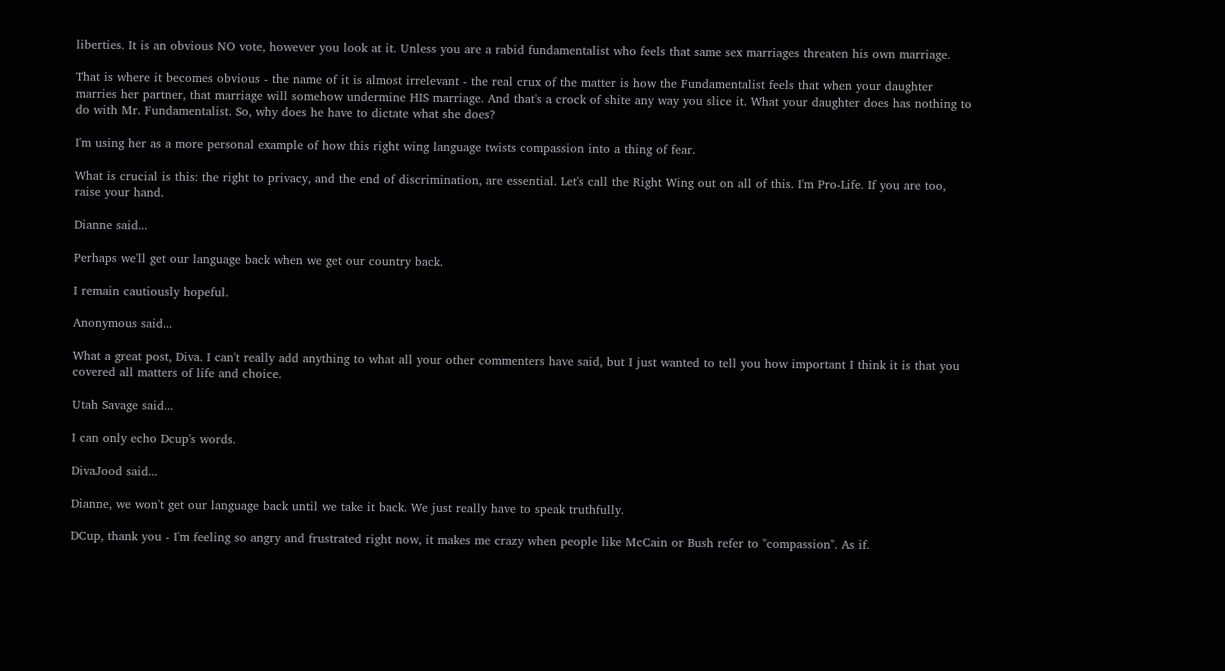liberties. It is an obvious NO vote, however you look at it. Unless you are a rabid fundamentalist who feels that same sex marriages threaten his own marriage.

That is where it becomes obvious - the name of it is almost irrelevant - the real crux of the matter is how the Fundamentalist feels that when your daughter marries her partner, that marriage will somehow undermine HIS marriage. And that's a crock of shite any way you slice it. What your daughter does has nothing to do with Mr. Fundamentalist. So, why does he have to dictate what she does?

I'm using her as a more personal example of how this right wing language twists compassion into a thing of fear.

What is crucial is this: the right to privacy, and the end of discrimination, are essential. Let's call the Right Wing out on all of this. I'm Pro-Life. If you are too, raise your hand.

Dianne said...

Perhaps we'll get our language back when we get our country back.

I remain cautiously hopeful.

Anonymous said...

What a great post, Diva. I can't really add anything to what all your other commenters have said, but I just wanted to tell you how important I think it is that you covered all matters of life and choice.

Utah Savage said...

I can only echo Dcup's words.

DivaJood said...

Dianne, we won't get our language back until we take it back. We just really have to speak truthfully.

DCup, thank you - I'm feeling so angry and frustrated right now, it makes me crazy when people like McCain or Bush refer to "compassion". As if.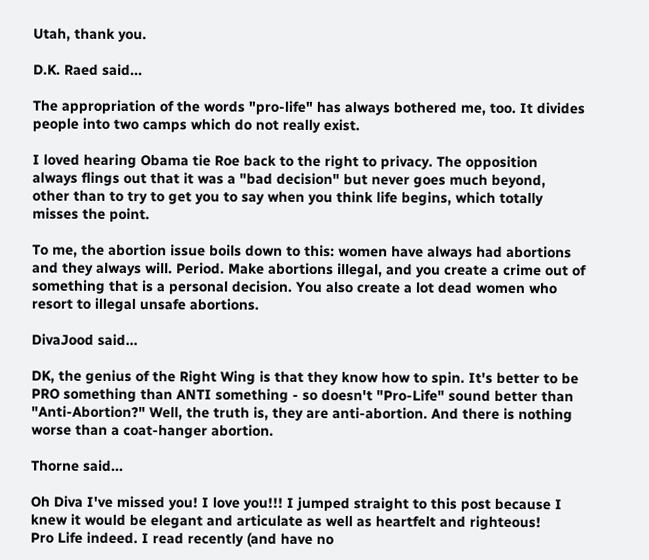Utah, thank you.

D.K. Raed said...

The appropriation of the words "pro-life" has always bothered me, too. It divides people into two camps which do not really exist.

I loved hearing Obama tie Roe back to the right to privacy. The opposition always flings out that it was a "bad decision" but never goes much beyond, other than to try to get you to say when you think life begins, which totally misses the point.

To me, the abortion issue boils down to this: women have always had abortions and they always will. Period. Make abortions illegal, and you create a crime out of something that is a personal decision. You also create a lot dead women who resort to illegal unsafe abortions.

DivaJood said...

DK, the genius of the Right Wing is that they know how to spin. It's better to be PRO something than ANTI something - so doesn't "Pro-Life" sound better than "Anti-Abortion?" Well, the truth is, they are anti-abortion. And there is nothing worse than a coat-hanger abortion.

Thorne said...

Oh Diva I've missed you! I love you!!! I jumped straight to this post because I knew it would be elegant and articulate as well as heartfelt and righteous!
Pro Life indeed. I read recently (and have no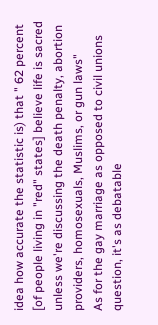idea how accurate the statistic is) that " 62 percent [of people living in "red" states] believe life is sacred unless we're discussing the death penalty, abortion providers, homosexuals, Muslims, or gun laws"
As for the gay marriage as opposed to civil unions question, it's as debatable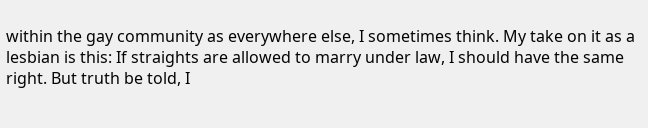within the gay community as everywhere else, I sometimes think. My take on it as a lesbian is this: If straights are allowed to marry under law, I should have the same right. But truth be told, I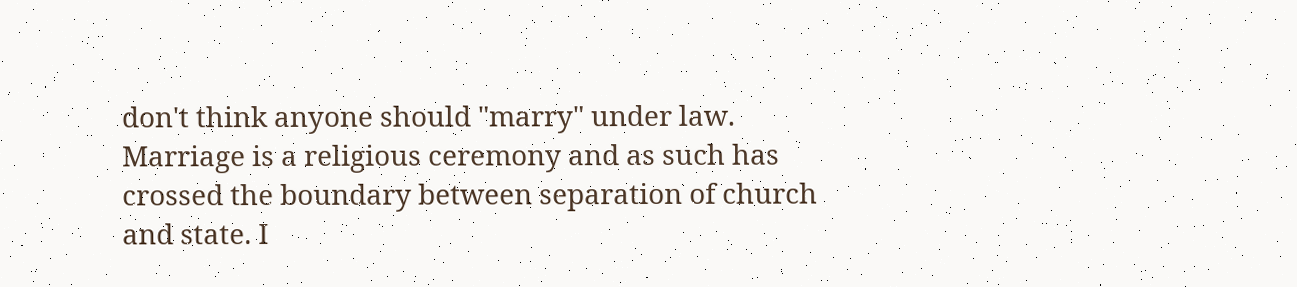don't think anyone should "marry" under law. Marriage is a religious ceremony and as such has crossed the boundary between separation of church and state. I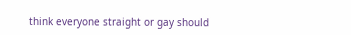think everyone straight or gay should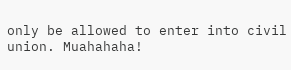only be allowed to enter into civil union. Muahahaha!